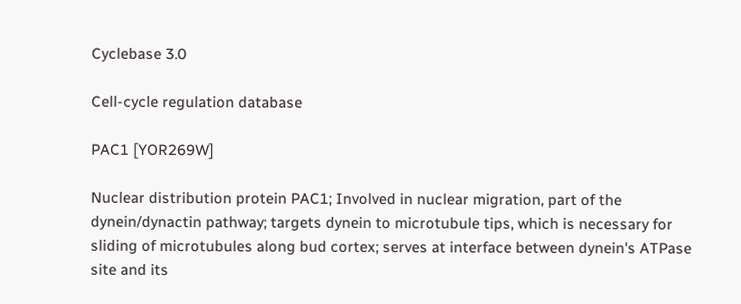Cyclebase 3.0

Cell-cycle regulation database

PAC1 [YOR269W]

Nuclear distribution protein PAC1; Involved in nuclear migration, part of the dynein/dynactin pathway; targets dynein to microtubule tips, which is necessary for sliding of microtubules along bud cortex; serves at interface between dynein's ATPase site and its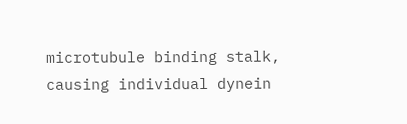microtubule binding stalk, causing individual dynein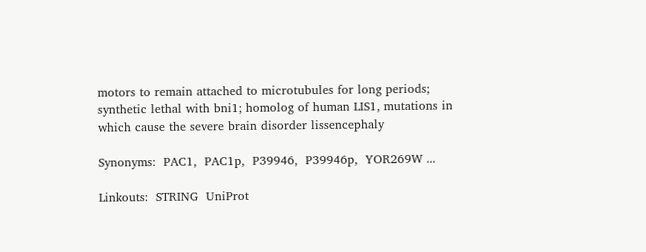motors to remain attached to microtubules for long periods; synthetic lethal with bni1; homolog of human LIS1, mutations in which cause the severe brain disorder lissencephaly

Synonyms:  PAC1,  PAC1p,  P39946,  P39946p,  YOR269W ...

Linkouts:  STRING  UniProt